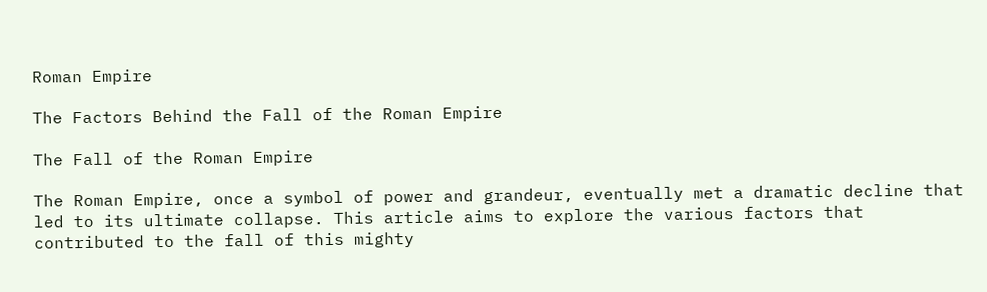Roman Empire

The Factors Behind the Fall of the Roman Empire

The Fall of the Roman Empire

The Roman Empire, once a symbol of power and grandeur, eventually met a dramatic decline that led to its ultimate collapse. This article aims to explore the various factors that contributed to the fall of this mighty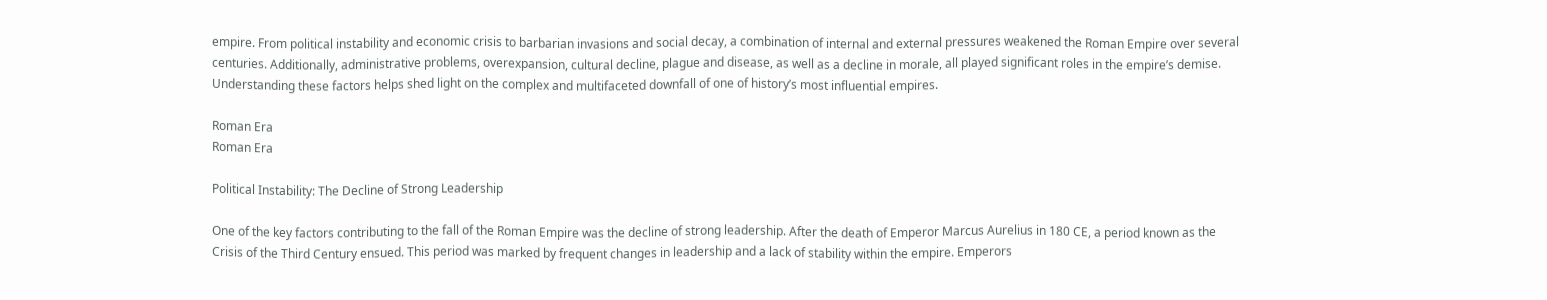empire. From political instability and economic crisis to barbarian invasions and social decay, a combination of internal and external pressures weakened the Roman Empire over several centuries. Additionally, administrative problems, overexpansion, cultural decline, plague and disease, as well as a decline in morale, all played significant roles in the empire’s demise. Understanding these factors helps shed light on the complex and multifaceted downfall of one of history’s most influential empires.

Roman Era
Roman Era

Political Instability: The Decline of Strong Leadership

One of the key factors contributing to the fall of the Roman Empire was the decline of strong leadership. After the death of Emperor Marcus Aurelius in 180 CE, a period known as the Crisis of the Third Century ensued. This period was marked by frequent changes in leadership and a lack of stability within the empire. Emperors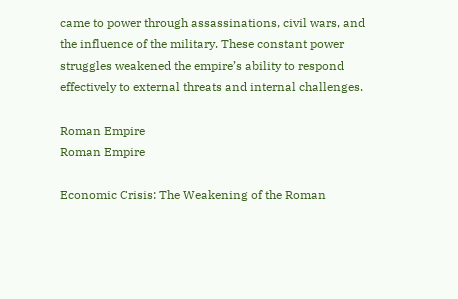came to power through assassinations, civil wars, and the influence of the military. These constant power struggles weakened the empire’s ability to respond effectively to external threats and internal challenges.

Roman Empire
Roman Empire

Economic Crisis: The Weakening of the Roman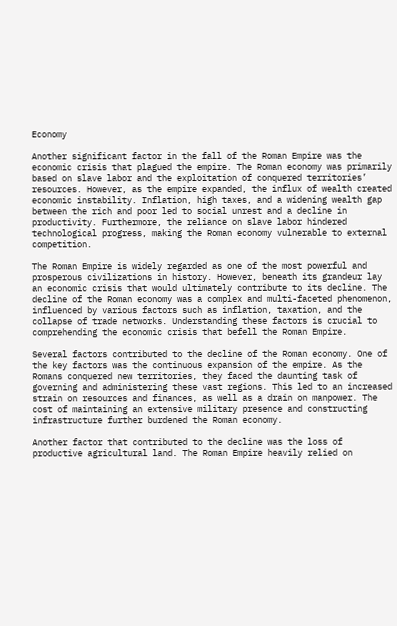Economy

Another significant factor in the fall of the Roman Empire was the economic crisis that plagued the empire. The Roman economy was primarily based on slave labor and the exploitation of conquered territories’ resources. However, as the empire expanded, the influx of wealth created economic instability. Inflation, high taxes, and a widening wealth gap between the rich and poor led to social unrest and a decline in productivity. Furthermore, the reliance on slave labor hindered technological progress, making the Roman economy vulnerable to external competition.

The Roman Empire is widely regarded as one of the most powerful and prosperous civilizations in history. However, beneath its grandeur lay an economic crisis that would ultimately contribute to its decline. The decline of the Roman economy was a complex and multi-faceted phenomenon, influenced by various factors such as inflation, taxation, and the collapse of trade networks. Understanding these factors is crucial to comprehending the economic crisis that befell the Roman Empire.

Several factors contributed to the decline of the Roman economy. One of the key factors was the continuous expansion of the empire. As the Romans conquered new territories, they faced the daunting task of governing and administering these vast regions. This led to an increased strain on resources and finances, as well as a drain on manpower. The cost of maintaining an extensive military presence and constructing infrastructure further burdened the Roman economy.

Another factor that contributed to the decline was the loss of productive agricultural land. The Roman Empire heavily relied on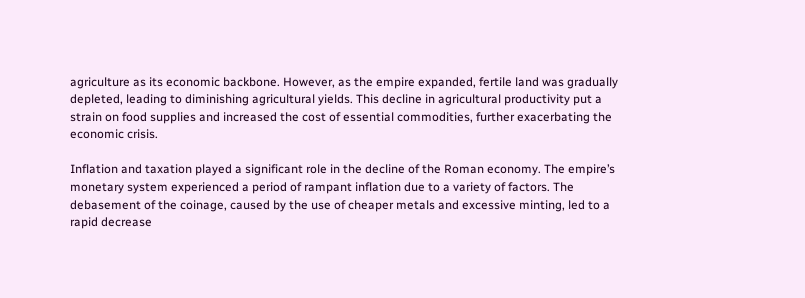agriculture as its economic backbone. However, as the empire expanded, fertile land was gradually depleted, leading to diminishing agricultural yields. This decline in agricultural productivity put a strain on food supplies and increased the cost of essential commodities, further exacerbating the economic crisis.

Inflation and taxation played a significant role in the decline of the Roman economy. The empire’s monetary system experienced a period of rampant inflation due to a variety of factors. The debasement of the coinage, caused by the use of cheaper metals and excessive minting, led to a rapid decrease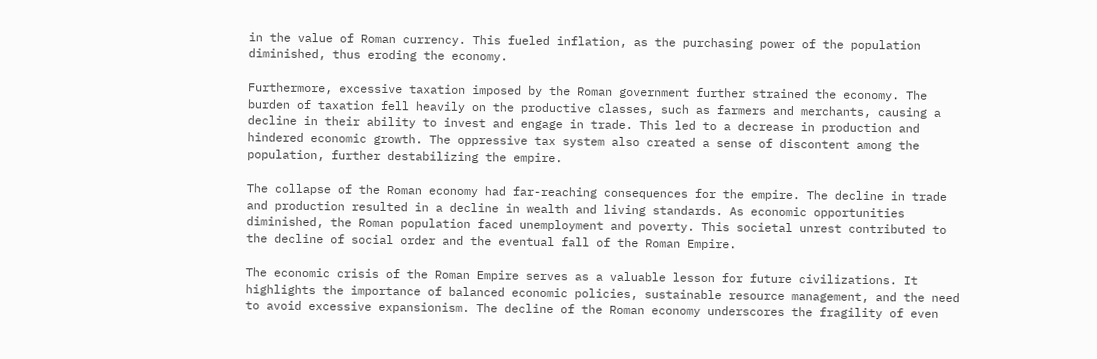in the value of Roman currency. This fueled inflation, as the purchasing power of the population diminished, thus eroding the economy.

Furthermore, excessive taxation imposed by the Roman government further strained the economy. The burden of taxation fell heavily on the productive classes, such as farmers and merchants, causing a decline in their ability to invest and engage in trade. This led to a decrease in production and hindered economic growth. The oppressive tax system also created a sense of discontent among the population, further destabilizing the empire.

The collapse of the Roman economy had far-reaching consequences for the empire. The decline in trade and production resulted in a decline in wealth and living standards. As economic opportunities diminished, the Roman population faced unemployment and poverty. This societal unrest contributed to the decline of social order and the eventual fall of the Roman Empire.

The economic crisis of the Roman Empire serves as a valuable lesson for future civilizations. It highlights the importance of balanced economic policies, sustainable resource management, and the need to avoid excessive expansionism. The decline of the Roman economy underscores the fragility of even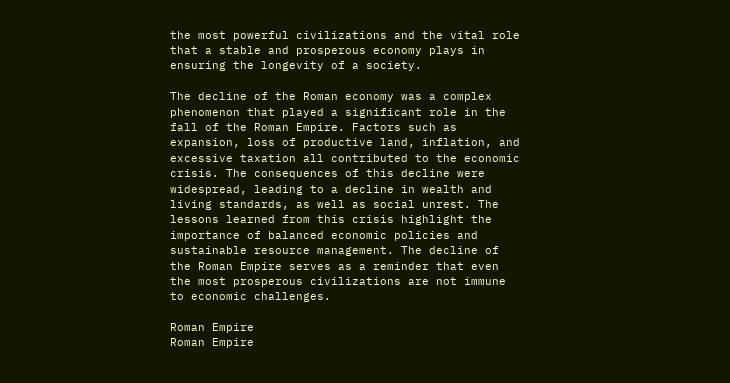the most powerful civilizations and the vital role that a stable and prosperous economy plays in ensuring the longevity of a society.

The decline of the Roman economy was a complex phenomenon that played a significant role in the fall of the Roman Empire. Factors such as expansion, loss of productive land, inflation, and excessive taxation all contributed to the economic crisis. The consequences of this decline were widespread, leading to a decline in wealth and living standards, as well as social unrest. The lessons learned from this crisis highlight the importance of balanced economic policies and sustainable resource management. The decline of the Roman Empire serves as a reminder that even the most prosperous civilizations are not immune to economic challenges.

Roman Empire
Roman Empire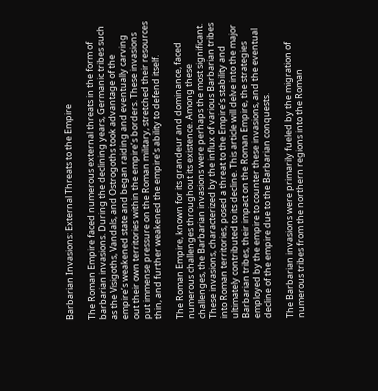Barbarian Invasions: External Threats to the Empire

The Roman Empire faced numerous external threats in the form of barbarian invasions. During the declining years, Germanic tribes such as the Visigoths, Vandals, and Ostrogoths took advantage of the empire’s weakened state and began raiding and eventually carving out their own territories within the empire’s borders. These invasions put immense pressure on the Roman military, stretched their resources thin, and further weakened the empire’s ability to defend itself.

The Roman Empire, known for its grandeur and dominance, faced numerous challenges throughout its existence. Among these challenges, the Barbarian invasions were perhaps the most significant. These invasions, characterized by the influx of various Barbarian tribes into Roman territories, posed a threat to the Empire’s stability and ultimately contributed to its decline. This article will delve into the major Barbarian tribes, their impact on the Roman Empire, the strategies employed by the empire to counter these invasions, and the eventual decline of the empire due to the Barbarian conquests.

The Barbarian invasions were primarily fueled by the migration of numerous tribes from the northern regions into the Roman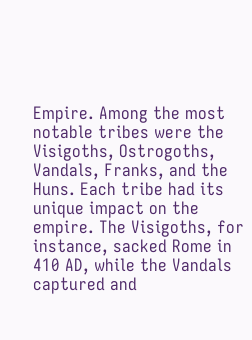Empire. Among the most notable tribes were the Visigoths, Ostrogoths, Vandals, Franks, and the Huns. Each tribe had its unique impact on the empire. The Visigoths, for instance, sacked Rome in 410 AD, while the Vandals captured and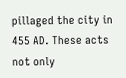pillaged the city in 455 AD. These acts not only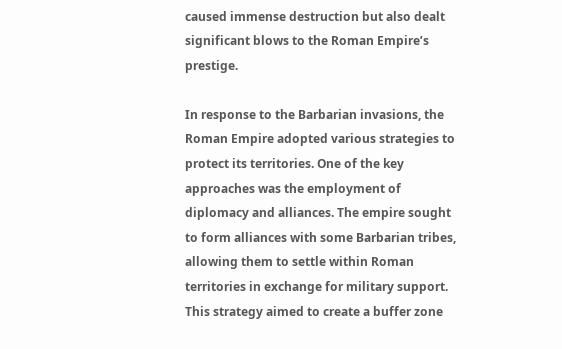caused immense destruction but also dealt significant blows to the Roman Empire’s prestige.

In response to the Barbarian invasions, the Roman Empire adopted various strategies to protect its territories. One of the key approaches was the employment of diplomacy and alliances. The empire sought to form alliances with some Barbarian tribes, allowing them to settle within Roman territories in exchange for military support. This strategy aimed to create a buffer zone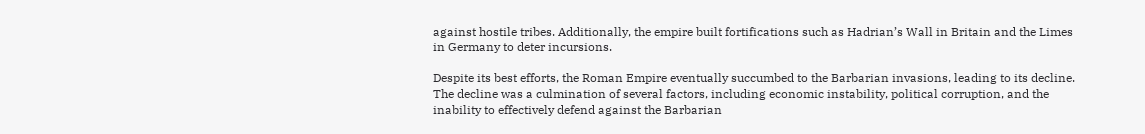against hostile tribes. Additionally, the empire built fortifications such as Hadrian’s Wall in Britain and the Limes in Germany to deter incursions.

Despite its best efforts, the Roman Empire eventually succumbed to the Barbarian invasions, leading to its decline. The decline was a culmination of several factors, including economic instability, political corruption, and the inability to effectively defend against the Barbarian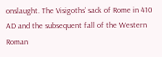onslaught. The Visigoths’ sack of Rome in 410 AD and the subsequent fall of the Western Roman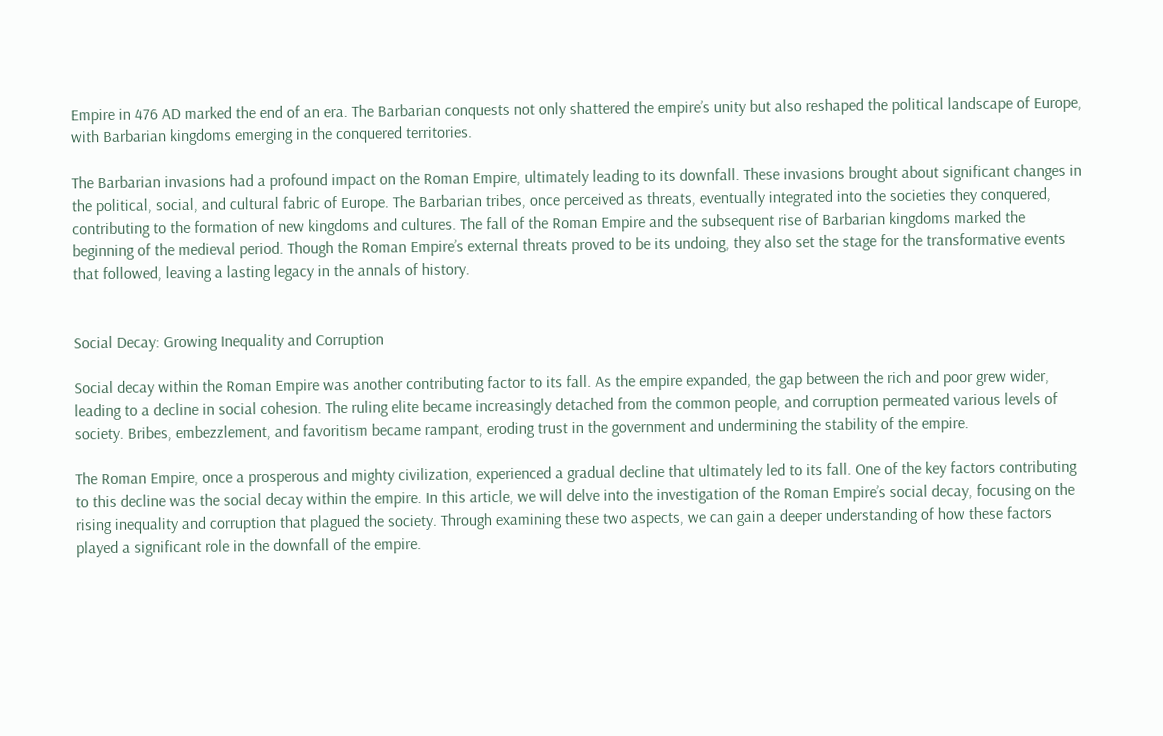Empire in 476 AD marked the end of an era. The Barbarian conquests not only shattered the empire’s unity but also reshaped the political landscape of Europe, with Barbarian kingdoms emerging in the conquered territories.

The Barbarian invasions had a profound impact on the Roman Empire, ultimately leading to its downfall. These invasions brought about significant changes in the political, social, and cultural fabric of Europe. The Barbarian tribes, once perceived as threats, eventually integrated into the societies they conquered, contributing to the formation of new kingdoms and cultures. The fall of the Roman Empire and the subsequent rise of Barbarian kingdoms marked the beginning of the medieval period. Though the Roman Empire’s external threats proved to be its undoing, they also set the stage for the transformative events that followed, leaving a lasting legacy in the annals of history.


Social Decay: Growing Inequality and Corruption

Social decay within the Roman Empire was another contributing factor to its fall. As the empire expanded, the gap between the rich and poor grew wider, leading to a decline in social cohesion. The ruling elite became increasingly detached from the common people, and corruption permeated various levels of society. Bribes, embezzlement, and favoritism became rampant, eroding trust in the government and undermining the stability of the empire.

The Roman Empire, once a prosperous and mighty civilization, experienced a gradual decline that ultimately led to its fall. One of the key factors contributing to this decline was the social decay within the empire. In this article, we will delve into the investigation of the Roman Empire’s social decay, focusing on the rising inequality and corruption that plagued the society. Through examining these two aspects, we can gain a deeper understanding of how these factors played a significant role in the downfall of the empire.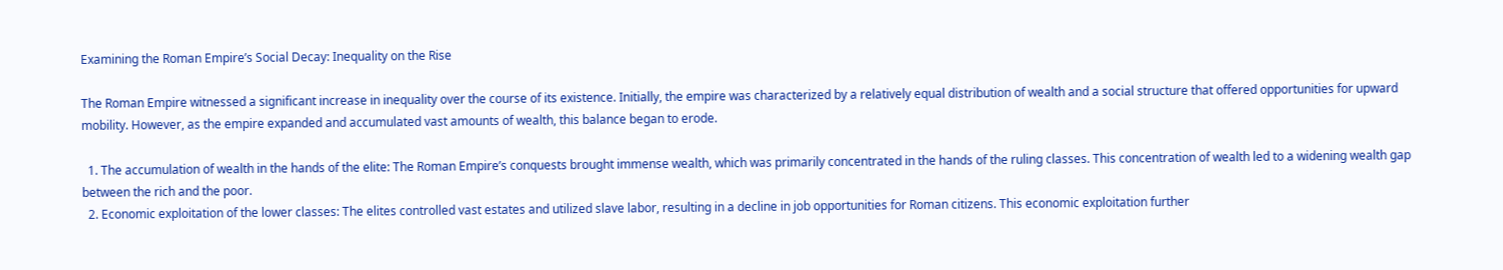Examining the Roman Empire’s Social Decay: Inequality on the Rise

The Roman Empire witnessed a significant increase in inequality over the course of its existence. Initially, the empire was characterized by a relatively equal distribution of wealth and a social structure that offered opportunities for upward mobility. However, as the empire expanded and accumulated vast amounts of wealth, this balance began to erode.

  1. The accumulation of wealth in the hands of the elite: The Roman Empire’s conquests brought immense wealth, which was primarily concentrated in the hands of the ruling classes. This concentration of wealth led to a widening wealth gap between the rich and the poor.
  2. Economic exploitation of the lower classes: The elites controlled vast estates and utilized slave labor, resulting in a decline in job opportunities for Roman citizens. This economic exploitation further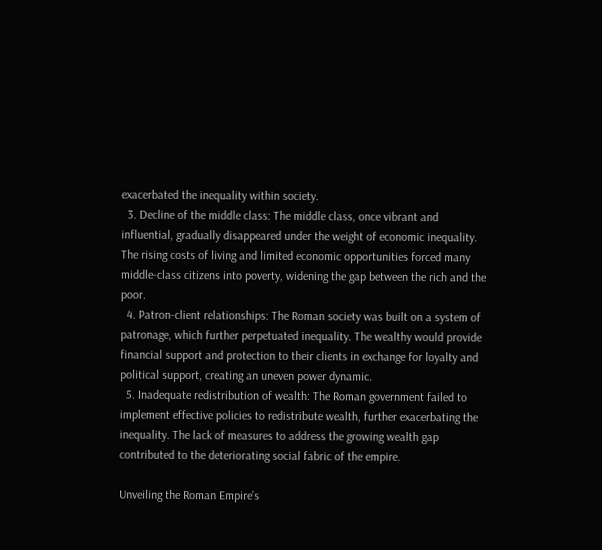exacerbated the inequality within society.
  3. Decline of the middle class: The middle class, once vibrant and influential, gradually disappeared under the weight of economic inequality. The rising costs of living and limited economic opportunities forced many middle-class citizens into poverty, widening the gap between the rich and the poor.
  4. Patron-client relationships: The Roman society was built on a system of patronage, which further perpetuated inequality. The wealthy would provide financial support and protection to their clients in exchange for loyalty and political support, creating an uneven power dynamic.
  5. Inadequate redistribution of wealth: The Roman government failed to implement effective policies to redistribute wealth, further exacerbating the inequality. The lack of measures to address the growing wealth gap contributed to the deteriorating social fabric of the empire.

Unveiling the Roman Empire’s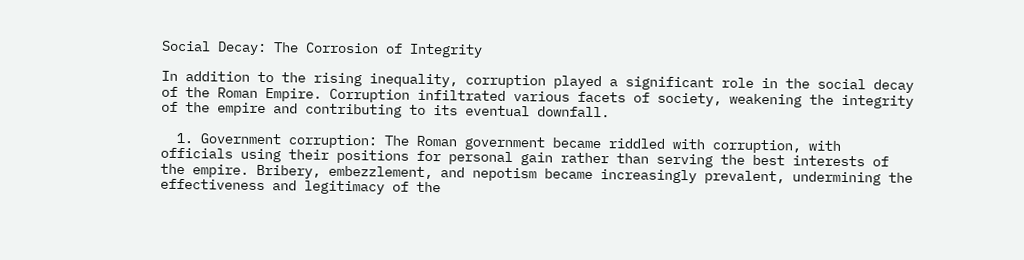Social Decay: The Corrosion of Integrity

In addition to the rising inequality, corruption played a significant role in the social decay of the Roman Empire. Corruption infiltrated various facets of society, weakening the integrity of the empire and contributing to its eventual downfall.

  1. Government corruption: The Roman government became riddled with corruption, with officials using their positions for personal gain rather than serving the best interests of the empire. Bribery, embezzlement, and nepotism became increasingly prevalent, undermining the effectiveness and legitimacy of the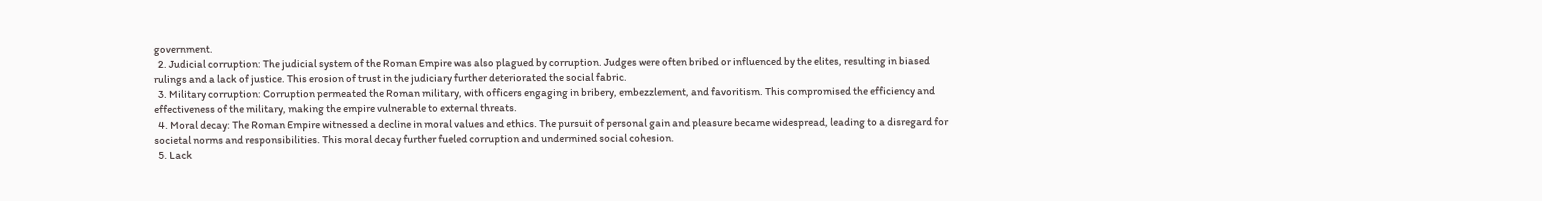government.
  2. Judicial corruption: The judicial system of the Roman Empire was also plagued by corruption. Judges were often bribed or influenced by the elites, resulting in biased rulings and a lack of justice. This erosion of trust in the judiciary further deteriorated the social fabric.
  3. Military corruption: Corruption permeated the Roman military, with officers engaging in bribery, embezzlement, and favoritism. This compromised the efficiency and effectiveness of the military, making the empire vulnerable to external threats.
  4. Moral decay: The Roman Empire witnessed a decline in moral values and ethics. The pursuit of personal gain and pleasure became widespread, leading to a disregard for societal norms and responsibilities. This moral decay further fueled corruption and undermined social cohesion.
  5. Lack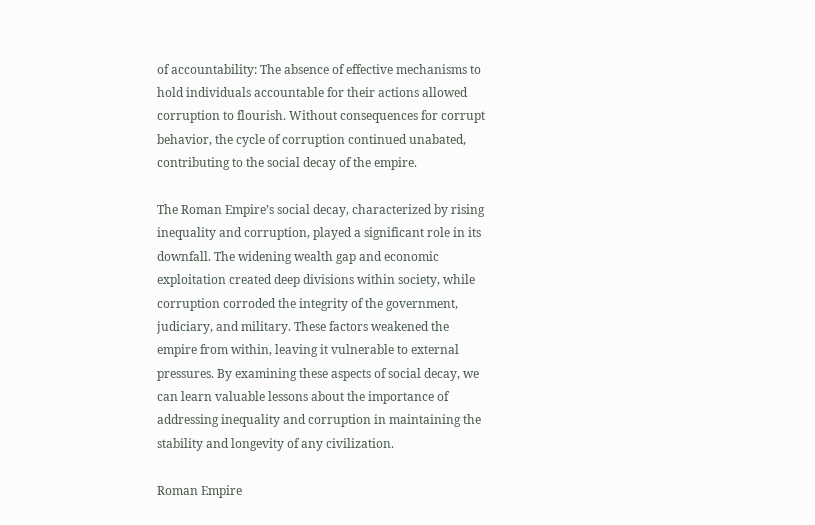of accountability: The absence of effective mechanisms to hold individuals accountable for their actions allowed corruption to flourish. Without consequences for corrupt behavior, the cycle of corruption continued unabated, contributing to the social decay of the empire.

The Roman Empire’s social decay, characterized by rising inequality and corruption, played a significant role in its downfall. The widening wealth gap and economic exploitation created deep divisions within society, while corruption corroded the integrity of the government, judiciary, and military. These factors weakened the empire from within, leaving it vulnerable to external pressures. By examining these aspects of social decay, we can learn valuable lessons about the importance of addressing inequality and corruption in maintaining the stability and longevity of any civilization.

Roman Empire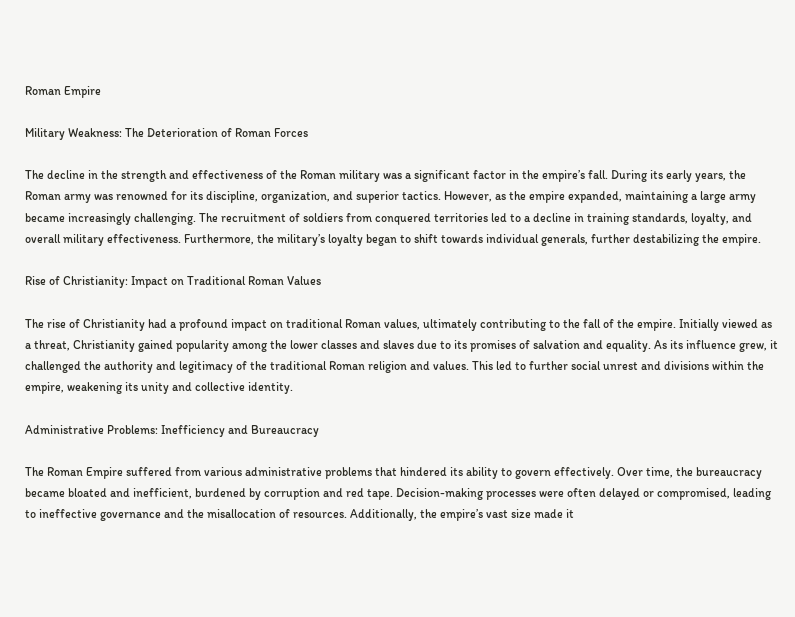Roman Empire

Military Weakness: The Deterioration of Roman Forces

The decline in the strength and effectiveness of the Roman military was a significant factor in the empire’s fall. During its early years, the Roman army was renowned for its discipline, organization, and superior tactics. However, as the empire expanded, maintaining a large army became increasingly challenging. The recruitment of soldiers from conquered territories led to a decline in training standards, loyalty, and overall military effectiveness. Furthermore, the military’s loyalty began to shift towards individual generals, further destabilizing the empire.

Rise of Christianity: Impact on Traditional Roman Values

The rise of Christianity had a profound impact on traditional Roman values, ultimately contributing to the fall of the empire. Initially viewed as a threat, Christianity gained popularity among the lower classes and slaves due to its promises of salvation and equality. As its influence grew, it challenged the authority and legitimacy of the traditional Roman religion and values. This led to further social unrest and divisions within the empire, weakening its unity and collective identity.

Administrative Problems: Inefficiency and Bureaucracy

The Roman Empire suffered from various administrative problems that hindered its ability to govern effectively. Over time, the bureaucracy became bloated and inefficient, burdened by corruption and red tape. Decision-making processes were often delayed or compromised, leading to ineffective governance and the misallocation of resources. Additionally, the empire’s vast size made it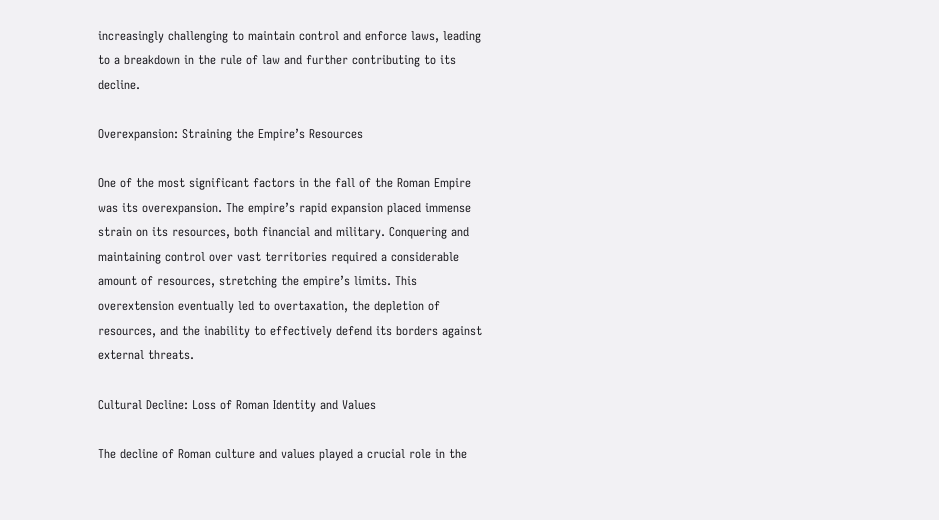increasingly challenging to maintain control and enforce laws, leading to a breakdown in the rule of law and further contributing to its decline.

Overexpansion: Straining the Empire’s Resources

One of the most significant factors in the fall of the Roman Empire was its overexpansion. The empire’s rapid expansion placed immense strain on its resources, both financial and military. Conquering and maintaining control over vast territories required a considerable amount of resources, stretching the empire’s limits. This overextension eventually led to overtaxation, the depletion of resources, and the inability to effectively defend its borders against external threats.

Cultural Decline: Loss of Roman Identity and Values

The decline of Roman culture and values played a crucial role in the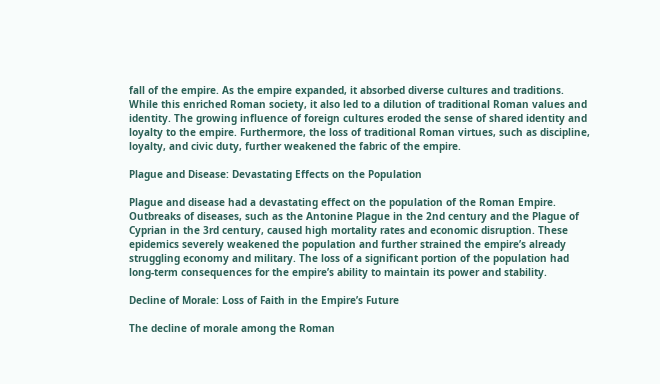fall of the empire. As the empire expanded, it absorbed diverse cultures and traditions. While this enriched Roman society, it also led to a dilution of traditional Roman values and identity. The growing influence of foreign cultures eroded the sense of shared identity and loyalty to the empire. Furthermore, the loss of traditional Roman virtues, such as discipline, loyalty, and civic duty, further weakened the fabric of the empire.

Plague and Disease: Devastating Effects on the Population

Plague and disease had a devastating effect on the population of the Roman Empire. Outbreaks of diseases, such as the Antonine Plague in the 2nd century and the Plague of Cyprian in the 3rd century, caused high mortality rates and economic disruption. These epidemics severely weakened the population and further strained the empire’s already struggling economy and military. The loss of a significant portion of the population had long-term consequences for the empire’s ability to maintain its power and stability.

Decline of Morale: Loss of Faith in the Empire’s Future

The decline of morale among the Roman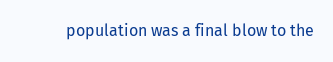population was a final blow to the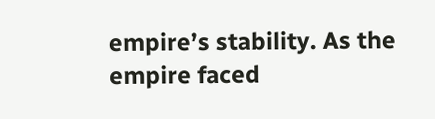empire’s stability. As the empire faced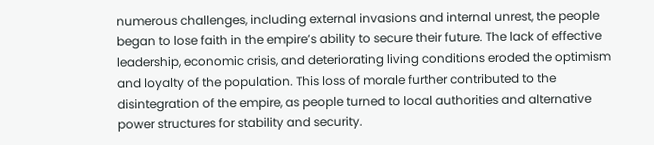numerous challenges, including external invasions and internal unrest, the people began to lose faith in the empire’s ability to secure their future. The lack of effective leadership, economic crisis, and deteriorating living conditions eroded the optimism and loyalty of the population. This loss of morale further contributed to the disintegration of the empire, as people turned to local authorities and alternative power structures for stability and security.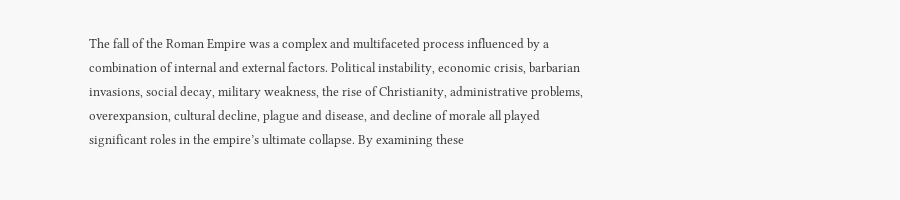The fall of the Roman Empire was a complex and multifaceted process influenced by a combination of internal and external factors. Political instability, economic crisis, barbarian invasions, social decay, military weakness, the rise of Christianity, administrative problems, overexpansion, cultural decline, plague and disease, and decline of morale all played significant roles in the empire’s ultimate collapse. By examining these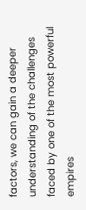factors, we can gain a deeper understanding of the challenges faced by one of the most powerful empires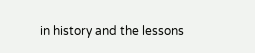in history and the lessons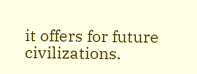it offers for future civilizations.